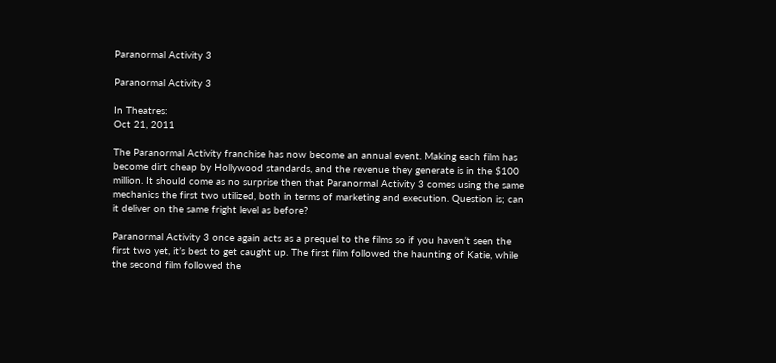Paranormal Activity 3

Paranormal Activity 3

In Theatres:
Oct 21, 2011

The Paranormal Activity franchise has now become an annual event. Making each film has become dirt cheap by Hollywood standards, and the revenue they generate is in the $100 million. It should come as no surprise then that Paranormal Activity 3 comes using the same mechanics the first two utilized, both in terms of marketing and execution. Question is; can it deliver on the same fright level as before?

Paranormal Activity 3 once again acts as a prequel to the films so if you haven’t seen the first two yet, it’s best to get caught up. The first film followed the haunting of Katie, while the second film followed the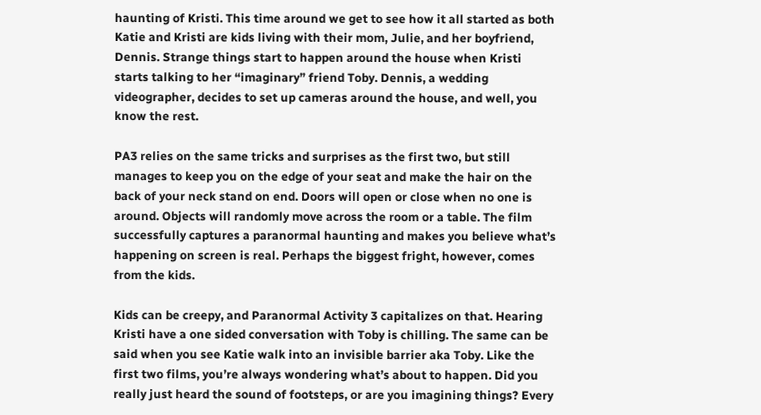haunting of Kristi. This time around we get to see how it all started as both Katie and Kristi are kids living with their mom, Julie, and her boyfriend, Dennis. Strange things start to happen around the house when Kristi starts talking to her “imaginary” friend Toby. Dennis, a wedding videographer, decides to set up cameras around the house, and well, you know the rest.

PA3 relies on the same tricks and surprises as the first two, but still manages to keep you on the edge of your seat and make the hair on the back of your neck stand on end. Doors will open or close when no one is around. Objects will randomly move across the room or a table. The film successfully captures a paranormal haunting and makes you believe what’s happening on screen is real. Perhaps the biggest fright, however, comes from the kids.

Kids can be creepy, and Paranormal Activity 3 capitalizes on that. Hearing Kristi have a one sided conversation with Toby is chilling. The same can be said when you see Katie walk into an invisible barrier aka Toby. Like the first two films, you’re always wondering what’s about to happen. Did you really just heard the sound of footsteps, or are you imagining things? Every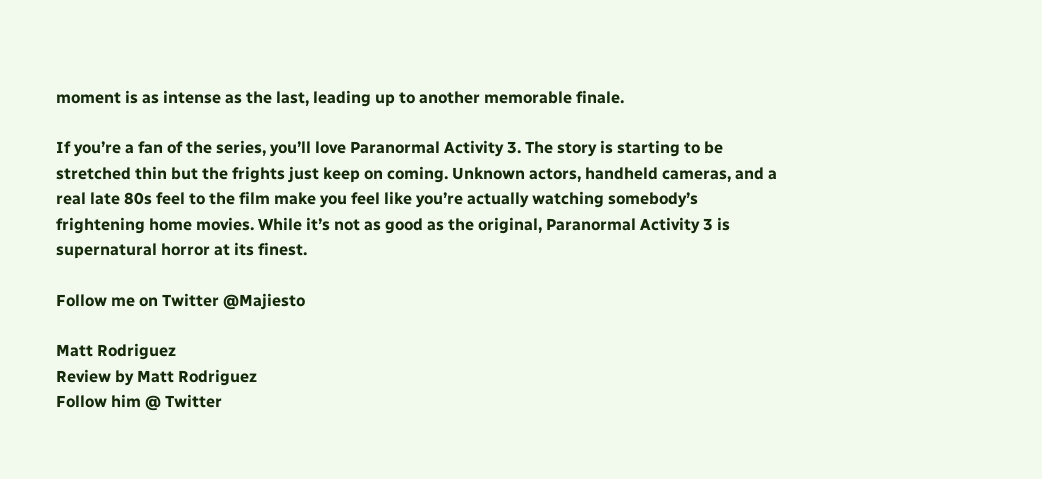moment is as intense as the last, leading up to another memorable finale.

If you’re a fan of the series, you’ll love Paranormal Activity 3. The story is starting to be stretched thin but the frights just keep on coming. Unknown actors, handheld cameras, and a real late 80s feel to the film make you feel like you’re actually watching somebody’s frightening home movies. While it’s not as good as the original, Paranormal Activity 3 is supernatural horror at its finest.

Follow me on Twitter @Majiesto

Matt Rodriguez
Review by Matt Rodriguez
Follow him @ Twitter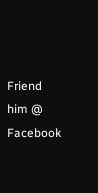Friend him @ Facebook